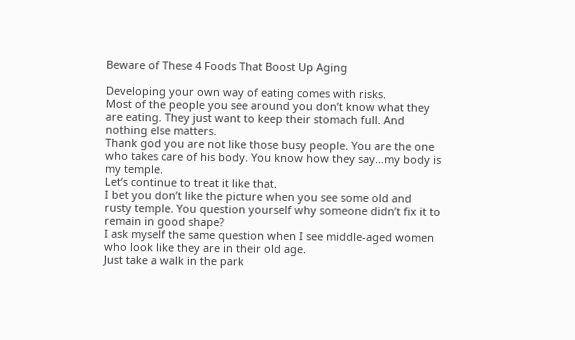Beware of These 4 Foods That Boost Up Aging

Developing your own way of eating comes with risks.
Most of the people you see around you don’t know what they are eating. They just want to keep their stomach full. And nothing else matters.
Thank god you are not like those busy people. You are the one who takes care of his body. You know how they say…my body is my temple.
Let’s continue to treat it like that.
I bet you don’t like the picture when you see some old and rusty temple. You question yourself why someone didn’t fix it to remain in good shape?
I ask myself the same question when I see middle-aged women who look like they are in their old age.
Just take a walk in the park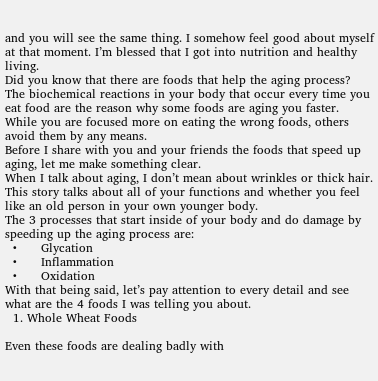and you will see the same thing. I somehow feel good about myself at that moment. I’m blessed that I got into nutrition and healthy living.
Did you know that there are foods that help the aging process?
The biochemical reactions in your body that occur every time you eat food are the reason why some foods are aging you faster.
While you are focused more on eating the wrong foods, others avoid them by any means.
Before I share with you and your friends the foods that speed up aging, let me make something clear.
When I talk about aging, I don’t mean about wrinkles or thick hair. This story talks about all of your functions and whether you feel like an old person in your own younger body.
The 3 processes that start inside of your body and do damage by speeding up the aging process are:
  •      Glycation
  •      Inflammation
  •      Oxidation
With that being said, let’s pay attention to every detail and see what are the 4 foods I was telling you about.
  1. Whole Wheat Foods

Even these foods are dealing badly with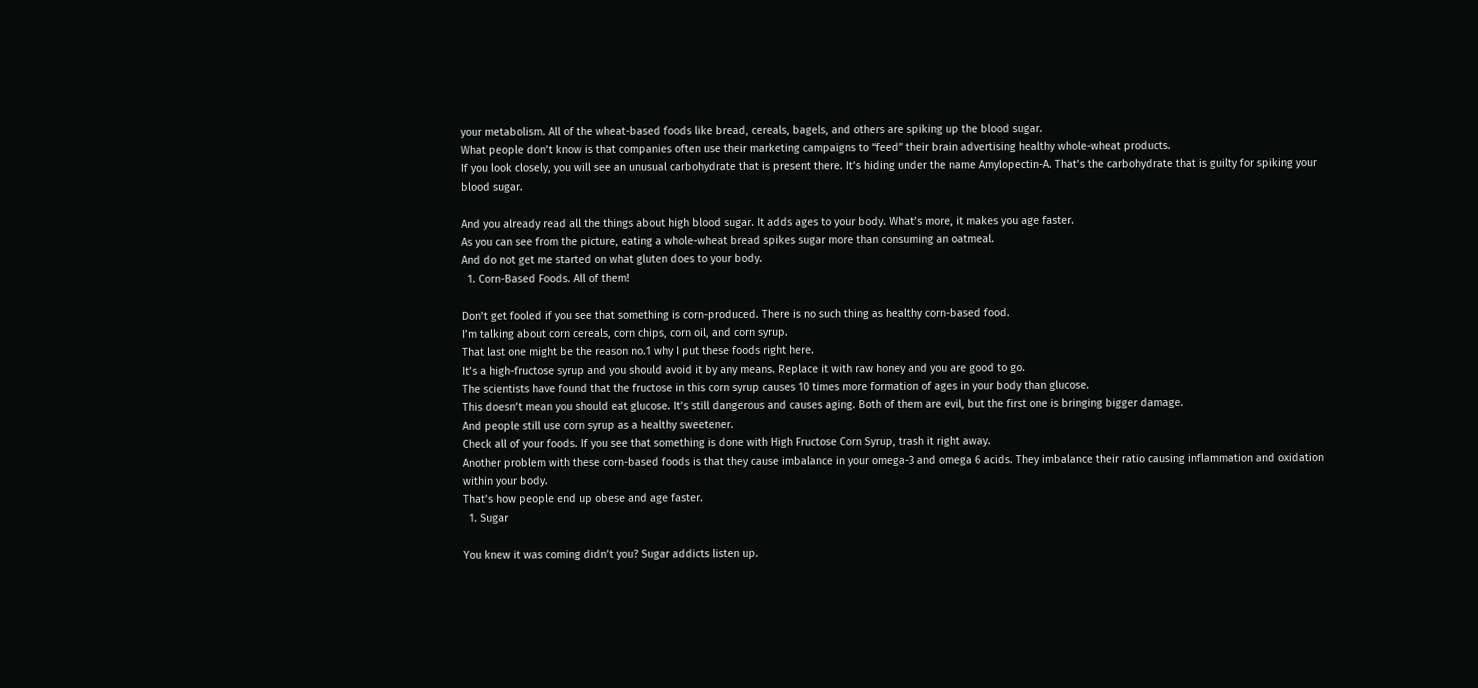your metabolism. All of the wheat-based foods like bread, cereals, bagels, and others are spiking up the blood sugar.
What people don’t know is that companies often use their marketing campaigns to “feed” their brain advertising healthy whole-wheat products.
If you look closely, you will see an unusual carbohydrate that is present there. It’s hiding under the name Amylopectin-A. That’s the carbohydrate that is guilty for spiking your blood sugar.

And you already read all the things about high blood sugar. It adds ages to your body. What’s more, it makes you age faster.
As you can see from the picture, eating a whole-wheat bread spikes sugar more than consuming an oatmeal.
And do not get me started on what gluten does to your body.
  1. Corn-Based Foods. All of them!

Don’t get fooled if you see that something is corn-produced. There is no such thing as healthy corn-based food.
I’m talking about corn cereals, corn chips, corn oil, and corn syrup.
That last one might be the reason no.1 why I put these foods right here.
It’s a high-fructose syrup and you should avoid it by any means. Replace it with raw honey and you are good to go.
The scientists have found that the fructose in this corn syrup causes 10 times more formation of ages in your body than glucose.
This doesn’t mean you should eat glucose. It’s still dangerous and causes aging. Both of them are evil, but the first one is bringing bigger damage.
And people still use corn syrup as a healthy sweetener.
Check all of your foods. If you see that something is done with High Fructose Corn Syrup, trash it right away.
Another problem with these corn-based foods is that they cause imbalance in your omega-3 and omega 6 acids. They imbalance their ratio causing inflammation and oxidation within your body.
That’s how people end up obese and age faster.
  1. Sugar

You knew it was coming didn’t you? Sugar addicts listen up.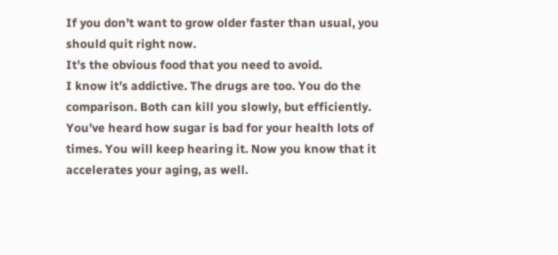If you don’t want to grow older faster than usual, you should quit right now.
It’s the obvious food that you need to avoid.
I know it’s addictive. The drugs are too. You do the comparison. Both can kill you slowly, but efficiently.
You’ve heard how sugar is bad for your health lots of times. You will keep hearing it. Now you know that it accelerates your aging, as well.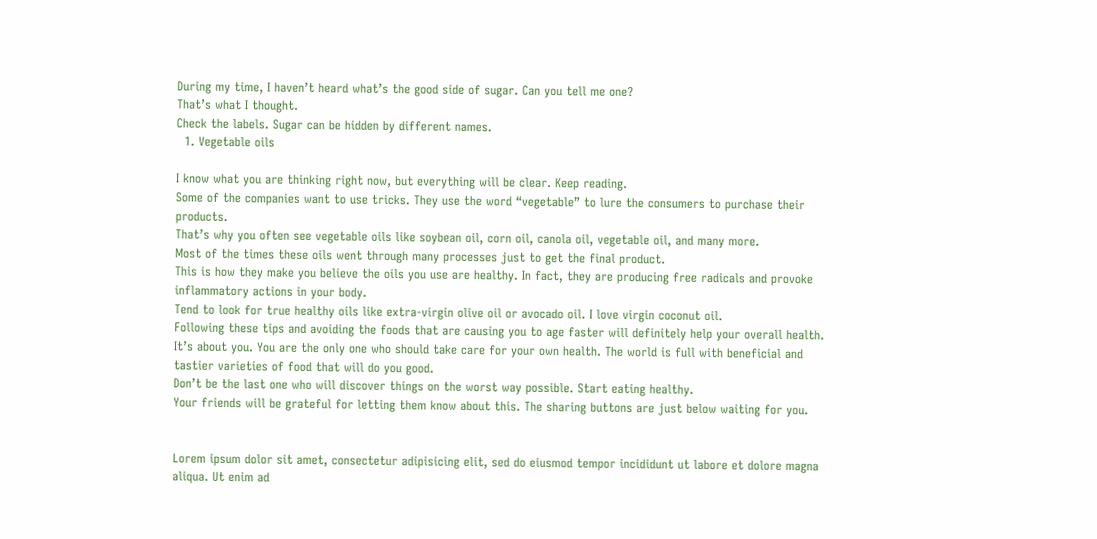During my time, I haven’t heard what’s the good side of sugar. Can you tell me one?
That’s what I thought.
Check the labels. Sugar can be hidden by different names.
  1. Vegetable oils

I know what you are thinking right now, but everything will be clear. Keep reading.
Some of the companies want to use tricks. They use the word “vegetable” to lure the consumers to purchase their products.
That’s why you often see vegetable oils like soybean oil, corn oil, canola oil, vegetable oil, and many more.
Most of the times these oils went through many processes just to get the final product.
This is how they make you believe the oils you use are healthy. In fact, they are producing free radicals and provoke inflammatory actions in your body.
Tend to look for true healthy oils like extra-virgin olive oil or avocado oil. I love virgin coconut oil.
Following these tips and avoiding the foods that are causing you to age faster will definitely help your overall health.
It’s about you. You are the only one who should take care for your own health. The world is full with beneficial and tastier varieties of food that will do you good.
Don’t be the last one who will discover things on the worst way possible. Start eating healthy.
Your friends will be grateful for letting them know about this. The sharing buttons are just below waiting for you.


Lorem ipsum dolor sit amet, consectetur adipisicing elit, sed do eiusmod tempor incididunt ut labore et dolore magna aliqua. Ut enim ad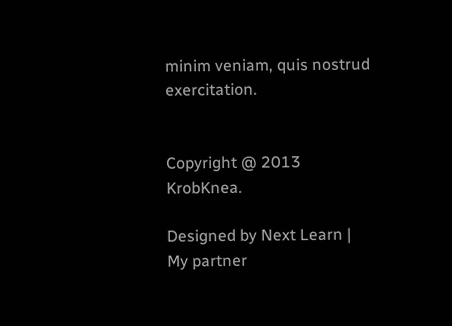minim veniam, quis nostrud exercitation.


Copyright @ 2013 KrobKnea.

Designed by Next Learn | My partner